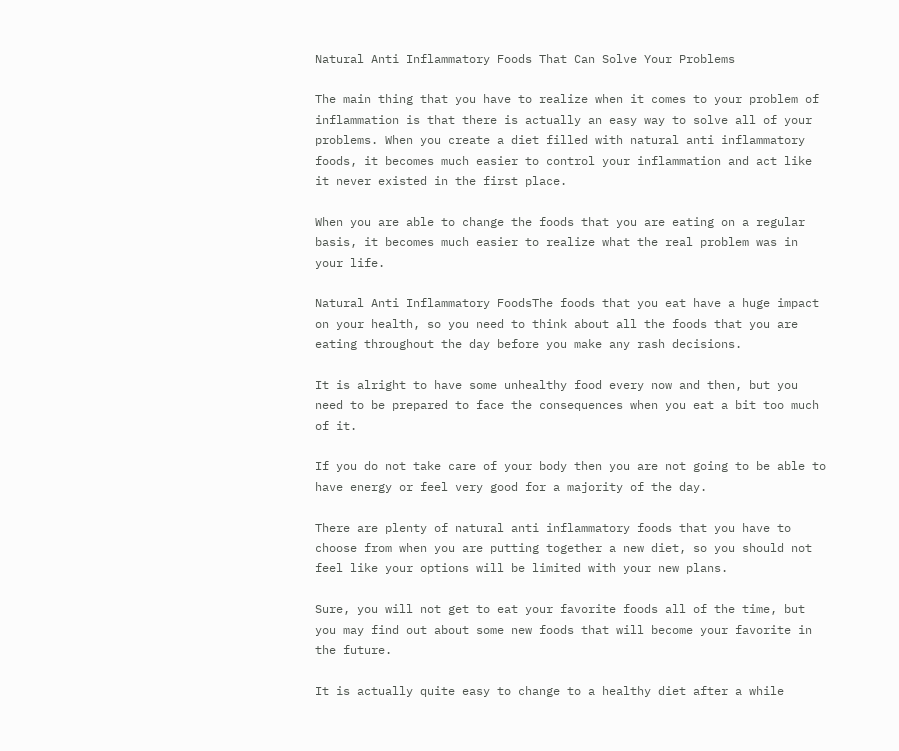Natural Anti Inflammatory Foods That Can Solve Your Problems

The main thing that you have to realize when it comes to your problem of inflammation is that there is actually an easy way to solve all of your problems. When you create a diet filled with natural anti inflammatory foods, it becomes much easier to control your inflammation and act like it never existed in the first place.

When you are able to change the foods that you are eating on a regular basis, it becomes much easier to realize what the real problem was in your life.

Natural Anti Inflammatory FoodsThe foods that you eat have a huge impact on your health, so you need to think about all the foods that you are eating throughout the day before you make any rash decisions.

It is alright to have some unhealthy food every now and then, but you need to be prepared to face the consequences when you eat a bit too much of it.

If you do not take care of your body then you are not going to be able to have energy or feel very good for a majority of the day.

There are plenty of natural anti inflammatory foods that you have to choose from when you are putting together a new diet, so you should not feel like your options will be limited with your new plans.

Sure, you will not get to eat your favorite foods all of the time, but you may find out about some new foods that will become your favorite in the future.

It is actually quite easy to change to a healthy diet after a while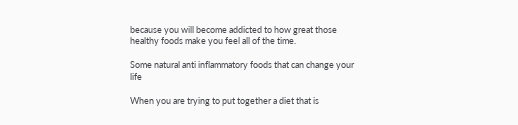because you will become addicted to how great those healthy foods make you feel all of the time.

Some natural anti inflammatory foods that can change your life

When you are trying to put together a diet that is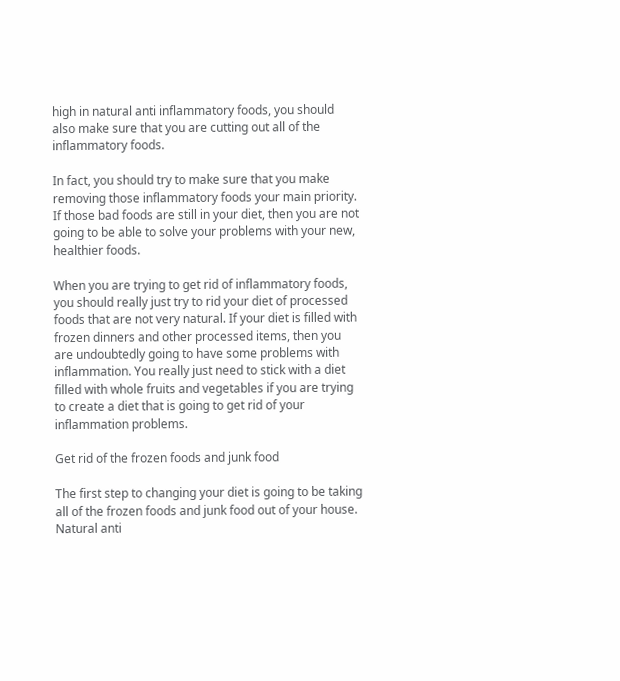high in natural anti inflammatory foods, you should also make sure that you are cutting out all of the inflammatory foods.

In fact, you should try to make sure that you make removing those inflammatory foods your main priority. If those bad foods are still in your diet, then you are not going to be able to solve your problems with your new, healthier foods.

When you are trying to get rid of inflammatory foods, you should really just try to rid your diet of processed foods that are not very natural. If your diet is filled with frozen dinners and other processed items, then you are undoubtedly going to have some problems with inflammation. You really just need to stick with a diet filled with whole fruits and vegetables if you are trying to create a diet that is going to get rid of your inflammation problems.

Get rid of the frozen foods and junk food

The first step to changing your diet is going to be taking all of the frozen foods and junk food out of your house. Natural anti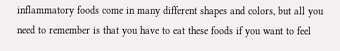inflammatory foods come in many different shapes and colors, but all you need to remember is that you have to eat these foods if you want to feel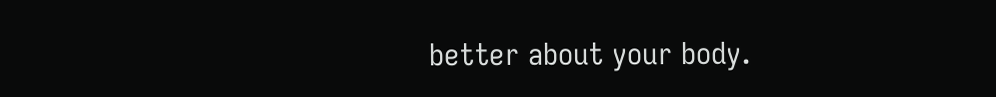better about your body.